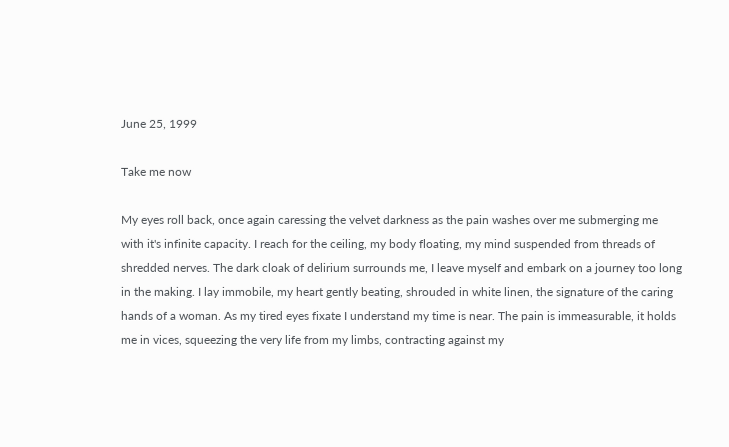June 25, 1999

Take me now

My eyes roll back, once again caressing the velvet darkness as the pain washes over me submerging me with it's infinite capacity. I reach for the ceiling, my body floating, my mind suspended from threads of shredded nerves. The dark cloak of delirium surrounds me, I leave myself and embark on a journey too long in the making. I lay immobile, my heart gently beating, shrouded in white linen, the signature of the caring hands of a woman. As my tired eyes fixate I understand my time is near. The pain is immeasurable, it holds me in vices, squeezing the very life from my limbs, contracting against my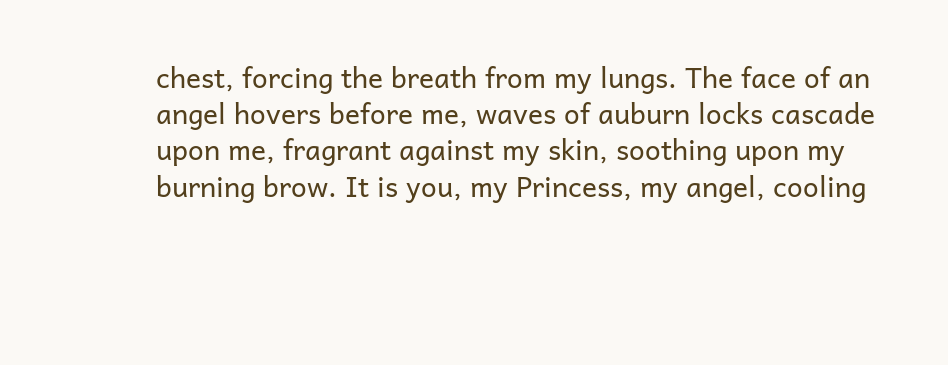chest, forcing the breath from my lungs. The face of an angel hovers before me, waves of auburn locks cascade upon me, fragrant against my skin, soothing upon my burning brow. It is you, my Princess, my angel, cooling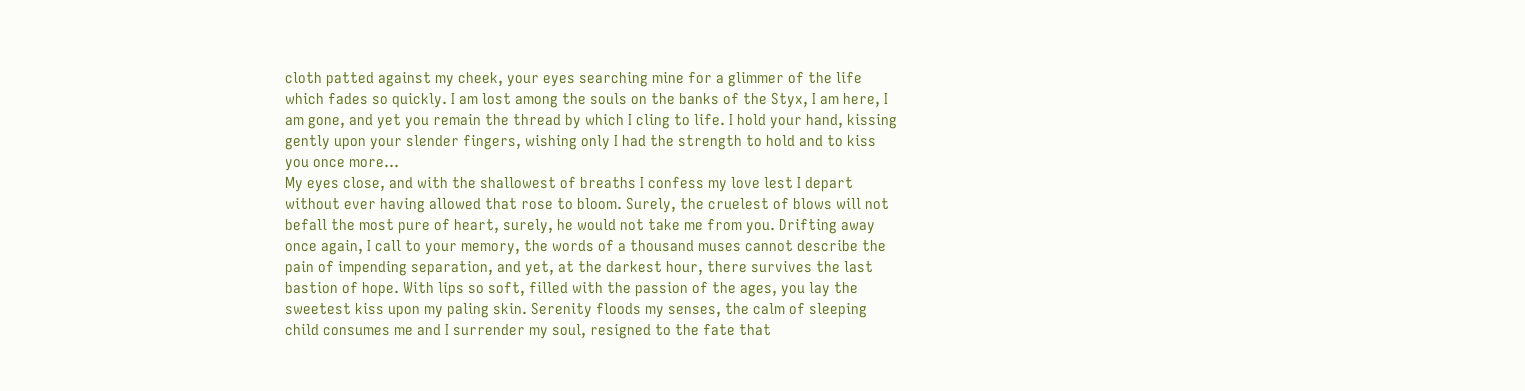cloth patted against my cheek, your eyes searching mine for a glimmer of the life which fades so quickly. I am lost among the souls on the banks of the Styx, I am here, I am gone, and yet you remain the thread by which I cling to life. I hold your hand, kissing gently upon your slender fingers, wishing only I had the strength to hold and to kiss you once more...
My eyes close, and with the shallowest of breaths I confess my love lest I depart without ever having allowed that rose to bloom. Surely, the cruelest of blows will not befall the most pure of heart, surely, he would not take me from you. Drifting away once again, I call to your memory, the words of a thousand muses cannot describe the pain of impending separation, and yet, at the darkest hour, there survives the last bastion of hope. With lips so soft, filled with the passion of the ages, you lay the sweetest kiss upon my paling skin. Serenity floods my senses, the calm of sleeping child consumes me and I surrender my soul, resigned to the fate that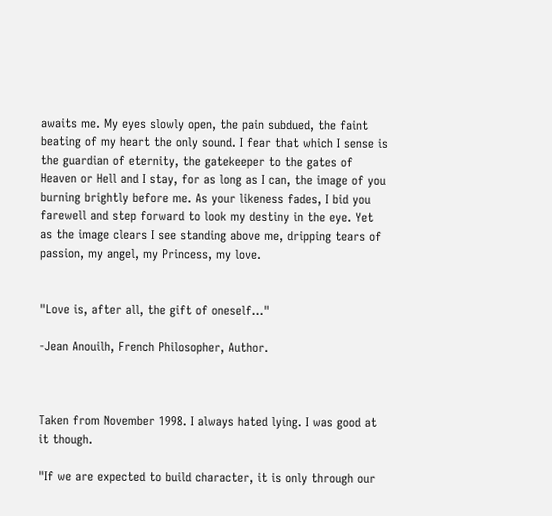awaits me. My eyes slowly open, the pain subdued, the faint beating of my heart the only sound. I fear that which I sense is the guardian of eternity, the gatekeeper to the gates of Heaven or Hell and I stay, for as long as I can, the image of you burning brightly before me. As your likeness fades, I bid you farewell and step forward to look my destiny in the eye. Yet as the image clears I see standing above me, dripping tears of passion, my angel, my Princess, my love.


"Love is, after all, the gift of oneself..."

-Jean Anouilh, French Philosopher, Author.



Taken from November 1998. I always hated lying. I was good at it though.

"If we are expected to build character, it is only through our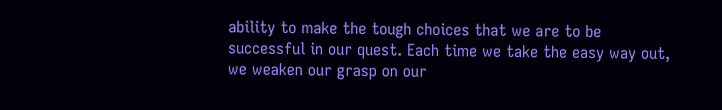ability to make the tough choices that we are to be successful in our quest. Each time we take the easy way out, we weaken our grasp on our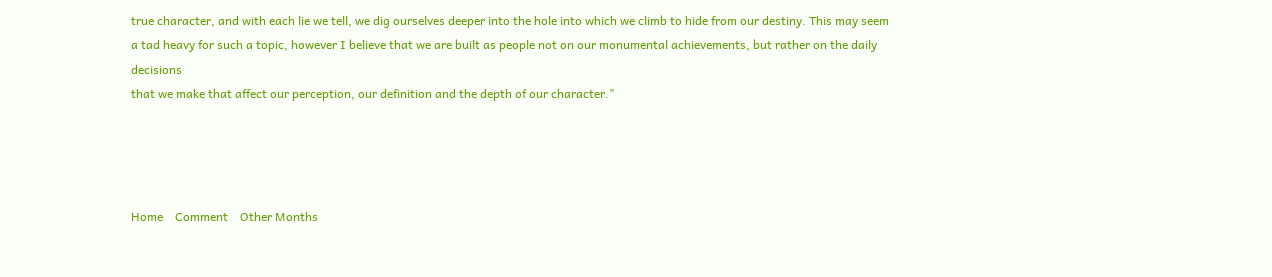true character, and with each lie we tell, we dig ourselves deeper into the hole into which we climb to hide from our destiny. This may seem a tad heavy for such a topic, however I believe that we are built as people not on our monumental achievements, but rather on the daily decisions
that we make that affect our perception, our definition and the depth of our character."




Home    Comment    Other Months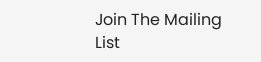Join The Mailing List